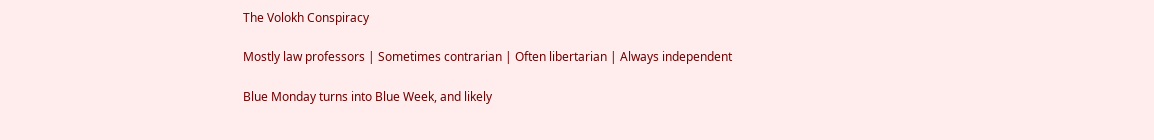The Volokh Conspiracy

Mostly law professors | Sometimes contrarian | Often libertarian | Always independent

Blue Monday turns into Blue Week, and likely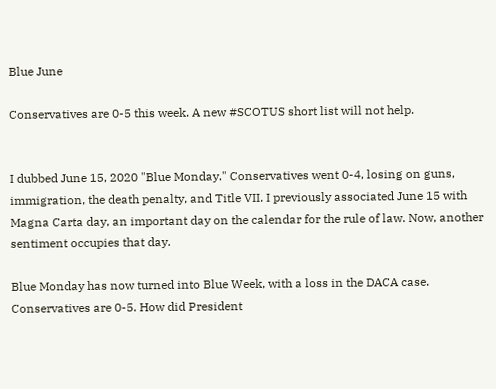Blue June

Conservatives are 0-5 this week. A new #SCOTUS short list will not help.


I dubbed June 15, 2020 "Blue Monday." Conservatives went 0-4, losing on guns, immigration, the death penalty, and Title VII. I previously associated June 15 with Magna Carta day, an important day on the calendar for the rule of law. Now, another sentiment occupies that day.

Blue Monday has now turned into Blue Week, with a loss in the DACA case. Conservatives are 0-5. How did President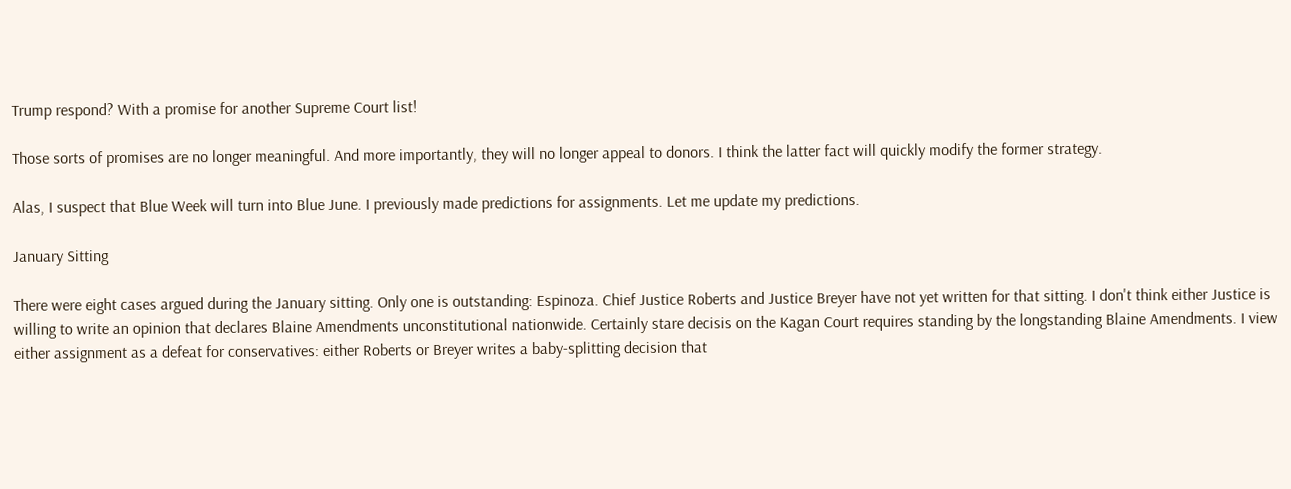Trump respond? With a promise for another Supreme Court list!

Those sorts of promises are no longer meaningful. And more importantly, they will no longer appeal to donors. I think the latter fact will quickly modify the former strategy.

Alas, I suspect that Blue Week will turn into Blue June. I previously made predictions for assignments. Let me update my predictions.

January Sitting

There were eight cases argued during the January sitting. Only one is outstanding: Espinoza. Chief Justice Roberts and Justice Breyer have not yet written for that sitting. I don't think either Justice is willing to write an opinion that declares Blaine Amendments unconstitutional nationwide. Certainly stare decisis on the Kagan Court requires standing by the longstanding Blaine Amendments. I view either assignment as a defeat for conservatives: either Roberts or Breyer writes a baby-splitting decision that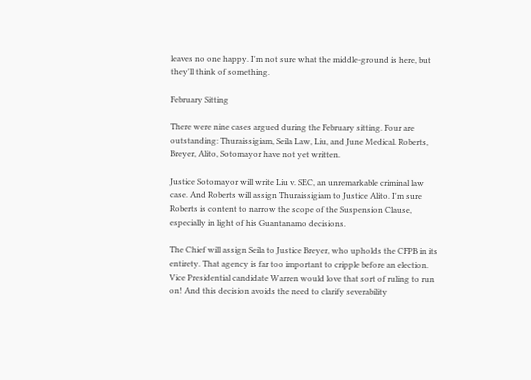leaves no one happy. I'm not sure what the middle-ground is here, but they'll think of something.

February Sitting

There were nine cases argued during the February sitting. Four are outstanding: Thuraissigiam, Seila Law, Liu, and June Medical. Roberts, Breyer, Alito, Sotomayor have not yet written.

Justice Sotomayor will write Liu v. SEC, an unremarkable criminal law case. And Roberts will assign Thuraissigiam to Justice Alito. I'm sure Roberts is content to narrow the scope of the Suspension Clause, especially in light of his Guantanamo decisions.

The Chief will assign Seila to Justice Breyer, who upholds the CFPB in its entirety. That agency is far too important to cripple before an election. Vice Presidential candidate Warren would love that sort of ruling to run on! And this decision avoids the need to clarify severability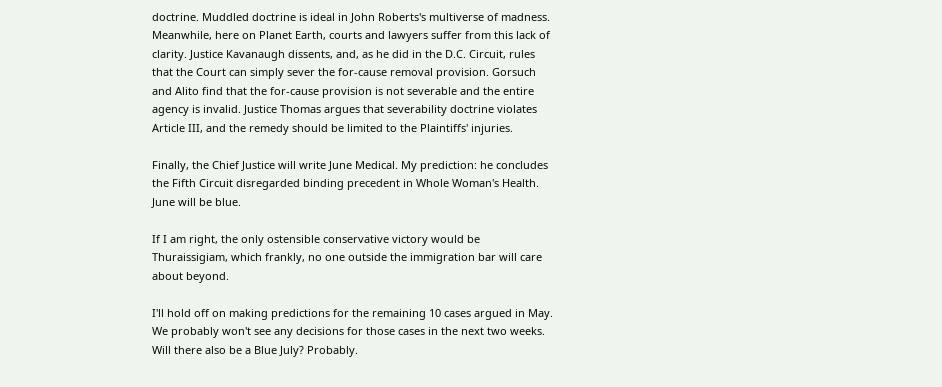doctrine. Muddled doctrine is ideal in John Roberts's multiverse of madness. Meanwhile, here on Planet Earth, courts and lawyers suffer from this lack of clarity. Justice Kavanaugh dissents, and, as he did in the D.C. Circuit, rules that the Court can simply sever the for-cause removal provision. Gorsuch and Alito find that the for-cause provision is not severable and the entire agency is invalid. Justice Thomas argues that severability doctrine violates Article III, and the remedy should be limited to the Plaintiffs' injuries.

Finally, the Chief Justice will write June Medical. My prediction: he concludes the Fifth Circuit disregarded binding precedent in Whole Woman's Health. June will be blue.

If I am right, the only ostensible conservative victory would be Thuraissigiam, which frankly, no one outside the immigration bar will care about beyond.

I'll hold off on making predictions for the remaining 10 cases argued in May. We probably won't see any decisions for those cases in the next two weeks. Will there also be a Blue July? Probably.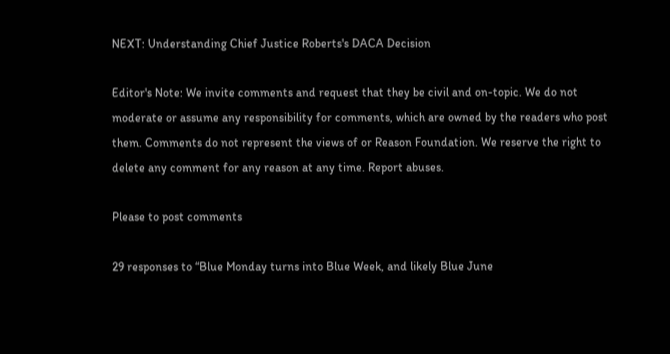NEXT: Understanding Chief Justice Roberts's DACA Decision

Editor's Note: We invite comments and request that they be civil and on-topic. We do not moderate or assume any responsibility for comments, which are owned by the readers who post them. Comments do not represent the views of or Reason Foundation. We reserve the right to delete any comment for any reason at any time. Report abuses.

Please to post comments

29 responses to “Blue Monday turns into Blue Week, and likely Blue June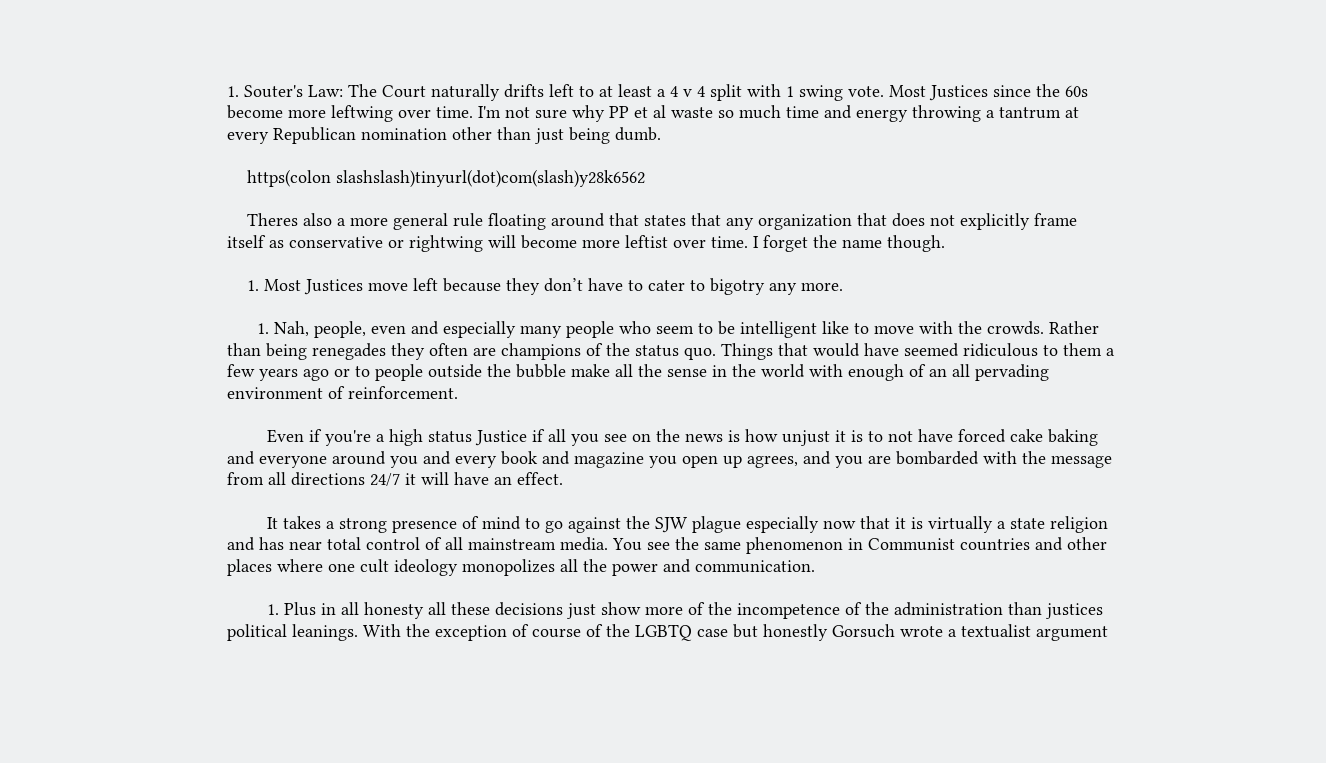1. Souter's Law: The Court naturally drifts left to at least a 4 v 4 split with 1 swing vote. Most Justices since the 60s become more leftwing over time. I'm not sure why PP et al waste so much time and energy throwing a tantrum at every Republican nomination other than just being dumb.

    https(colon slashslash)tinyurl(dot)com(slash)y28k6562

    Theres also a more general rule floating around that states that any organization that does not explicitly frame itself as conservative or rightwing will become more leftist over time. I forget the name though.

    1. Most Justices move left because they don’t have to cater to bigotry any more.

      1. Nah, people, even and especially many people who seem to be intelligent like to move with the crowds. Rather than being renegades they often are champions of the status quo. Things that would have seemed ridiculous to them a few years ago or to people outside the bubble make all the sense in the world with enough of an all pervading environment of reinforcement.

        Even if you're a high status Justice if all you see on the news is how unjust it is to not have forced cake baking and everyone around you and every book and magazine you open up agrees, and you are bombarded with the message from all directions 24/7 it will have an effect.

        It takes a strong presence of mind to go against the SJW plague especially now that it is virtually a state religion and has near total control of all mainstream media. You see the same phenomenon in Communist countries and other places where one cult ideology monopolizes all the power and communication.

        1. Plus in all honesty all these decisions just show more of the incompetence of the administration than justices political leanings. With the exception of course of the LGBTQ case but honestly Gorsuch wrote a textualist argument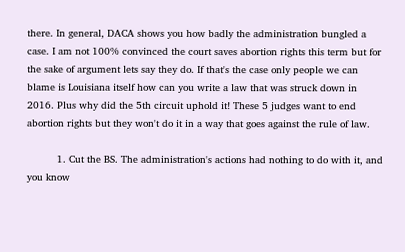there. In general, DACA shows you how badly the administration bungled a case. I am not 100% convinced the court saves abortion rights this term but for the sake of argument lets say they do. If that's the case only people we can blame is Louisiana itself how can you write a law that was struck down in 2016. Plus why did the 5th circuit uphold it! These 5 judges want to end abortion rights but they won't do it in a way that goes against the rule of law.

          1. Cut the BS. The administration's actions had nothing to do with it, and you know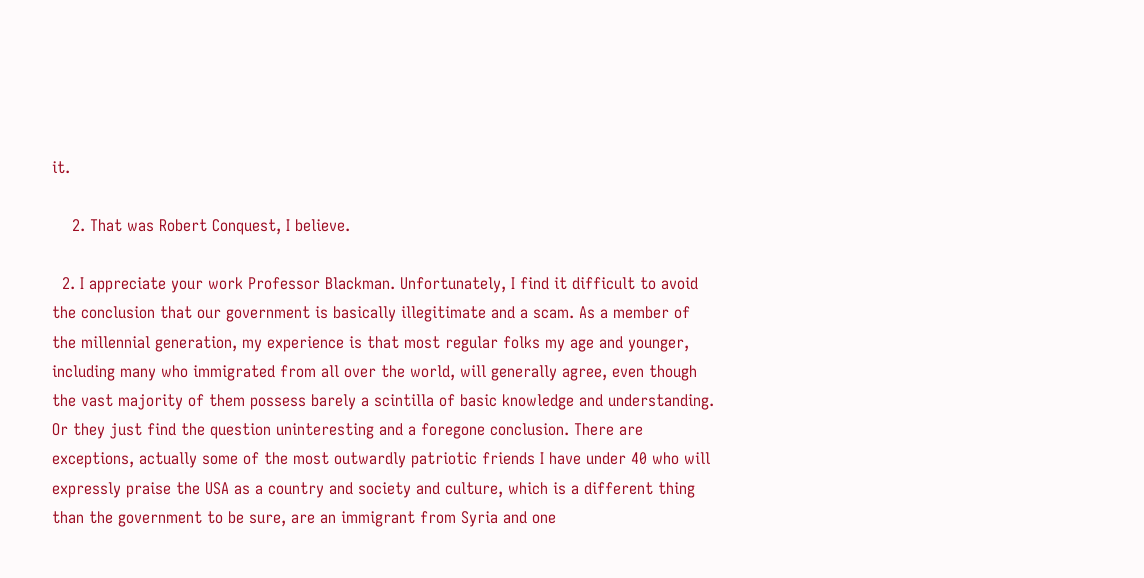it.

    2. That was Robert Conquest, I believe.

  2. I appreciate your work Professor Blackman. Unfortunately, I find it difficult to avoid the conclusion that our government is basically illegitimate and a scam. As a member of the millennial generation, my experience is that most regular folks my age and younger, including many who immigrated from all over the world, will generally agree, even though the vast majority of them possess barely a scintilla of basic knowledge and understanding. Or they just find the question uninteresting and a foregone conclusion. There are exceptions, actually some of the most outwardly patriotic friends I have under 40 who will expressly praise the USA as a country and society and culture, which is a different thing than the government to be sure, are an immigrant from Syria and one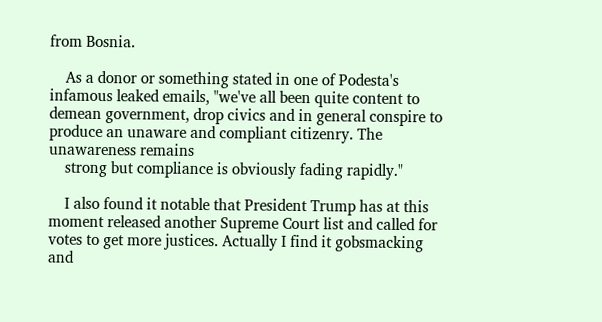from Bosnia.

    As a donor or something stated in one of Podesta's infamous leaked emails, "we've all been quite content to demean government, drop civics and in general conspire to produce an unaware and compliant citizenry. The unawareness remains
    strong but compliance is obviously fading rapidly."

    I also found it notable that President Trump has at this moment released another Supreme Court list and called for votes to get more justices. Actually I find it gobsmacking and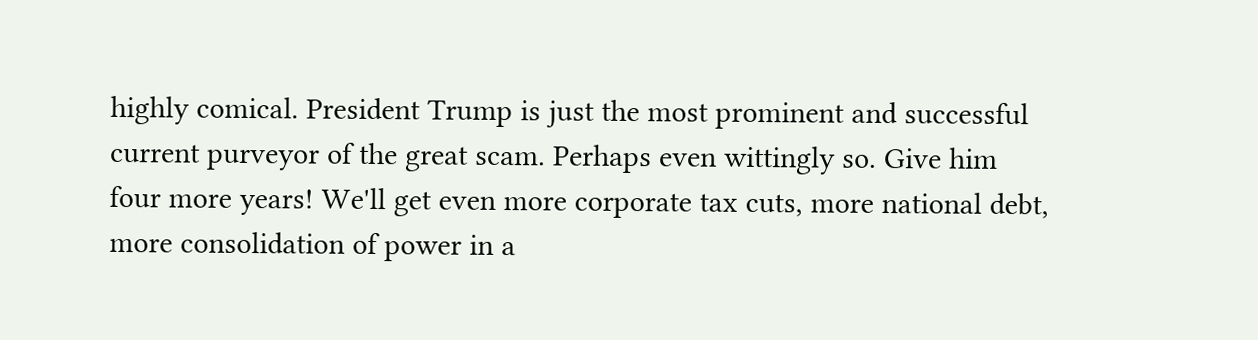highly comical. President Trump is just the most prominent and successful current purveyor of the great scam. Perhaps even wittingly so. Give him four more years! We'll get even more corporate tax cuts, more national debt, more consolidation of power in a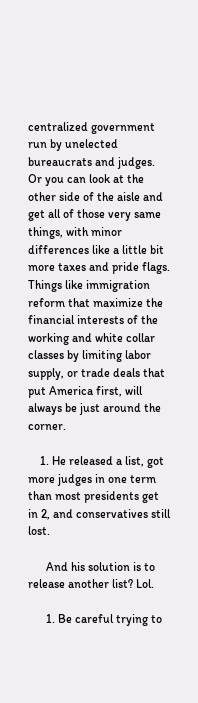centralized government run by unelected bureaucrats and judges. Or you can look at the other side of the aisle and get all of those very same things, with minor differences like a little bit more taxes and pride flags. Things like immigration reform that maximize the financial interests of the working and white collar classes by limiting labor supply, or trade deals that put America first, will always be just around the corner.

    1. He released a list, got more judges in one term than most presidents get in 2, and conservatives still lost.

      And his solution is to release another list? Lol.

      1. Be careful trying to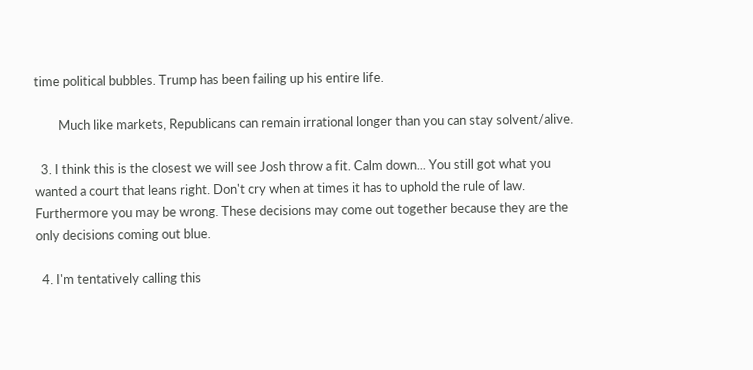time political bubbles. Trump has been failing up his entire life.

        Much like markets, Republicans can remain irrational longer than you can stay solvent/alive.

  3. I think this is the closest we will see Josh throw a fit. Calm down... You still got what you wanted a court that leans right. Don't cry when at times it has to uphold the rule of law. Furthermore you may be wrong. These decisions may come out together because they are the only decisions coming out blue.

  4. I'm tentatively calling this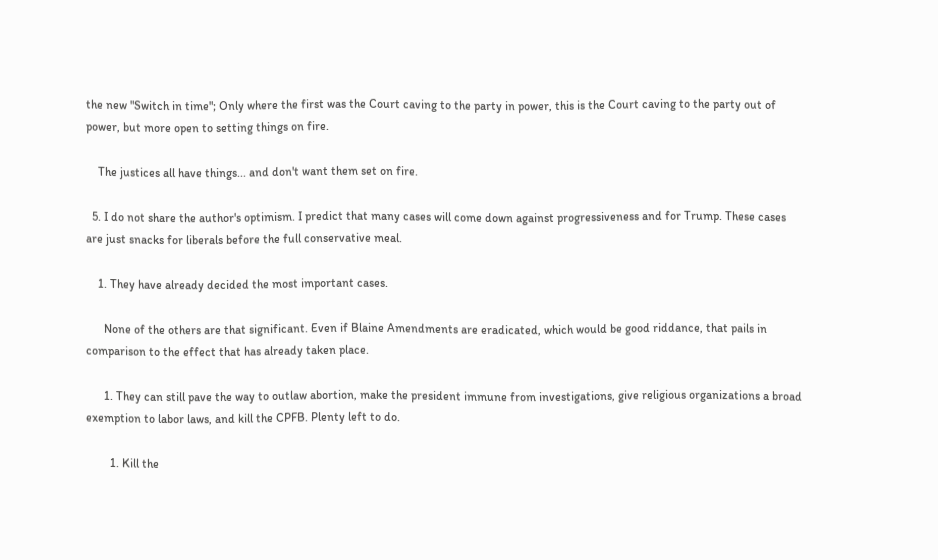the new "Switch in time"; Only where the first was the Court caving to the party in power, this is the Court caving to the party out of power, but more open to setting things on fire.

    The justices all have things... and don't want them set on fire.

  5. I do not share the author's optimism. I predict that many cases will come down against progressiveness and for Trump. These cases are just snacks for liberals before the full conservative meal.

    1. They have already decided the most important cases.

      None of the others are that significant. Even if Blaine Amendments are eradicated, which would be good riddance, that pails in comparison to the effect that has already taken place.

      1. They can still pave the way to outlaw abortion, make the president immune from investigations, give religious organizations a broad exemption to labor laws, and kill the CPFB. Plenty left to do.

        1. Kill the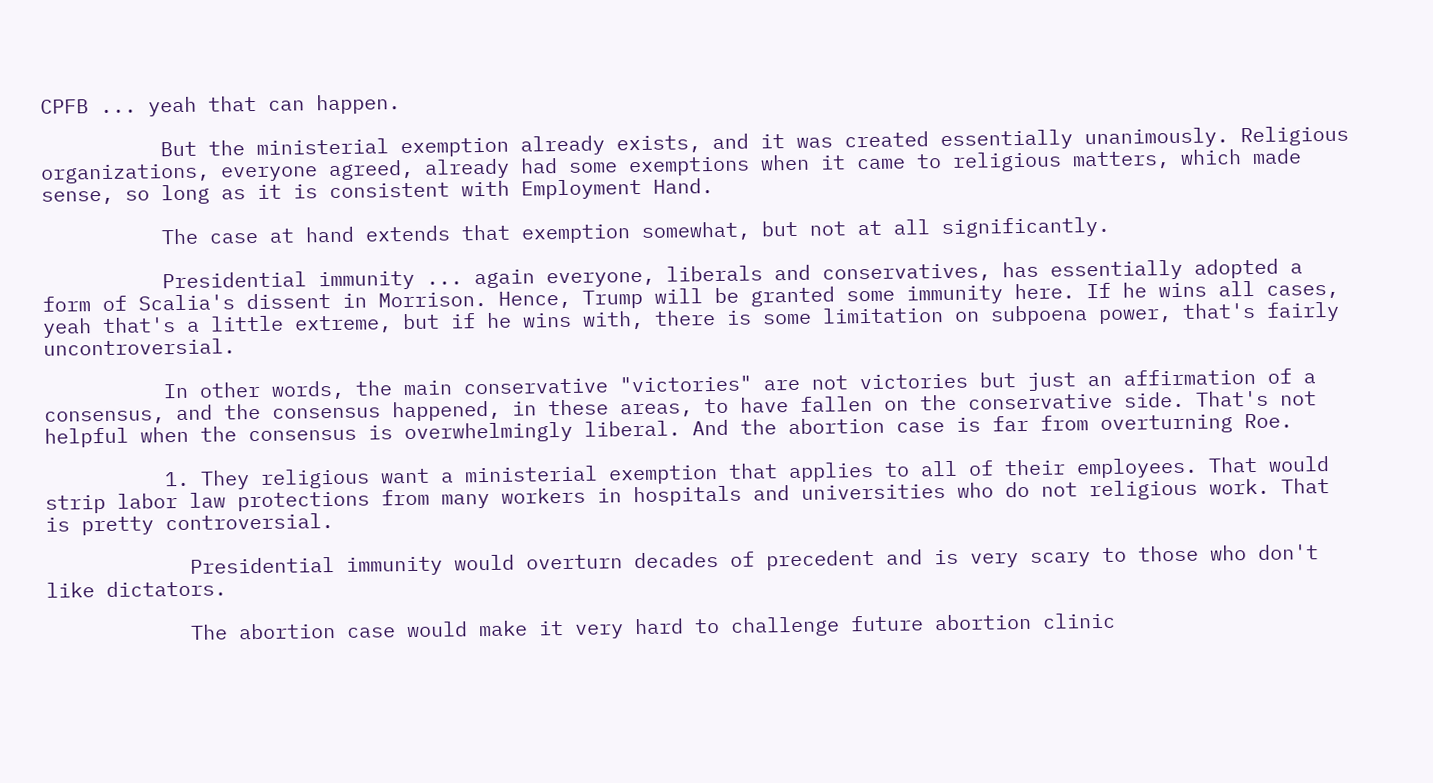CPFB ... yeah that can happen.

          But the ministerial exemption already exists, and it was created essentially unanimously. Religious organizations, everyone agreed, already had some exemptions when it came to religious matters, which made sense, so long as it is consistent with Employment Hand.

          The case at hand extends that exemption somewhat, but not at all significantly.

          Presidential immunity ... again everyone, liberals and conservatives, has essentially adopted a form of Scalia's dissent in Morrison. Hence, Trump will be granted some immunity here. If he wins all cases, yeah that's a little extreme, but if he wins with, there is some limitation on subpoena power, that's fairly uncontroversial.

          In other words, the main conservative "victories" are not victories but just an affirmation of a consensus, and the consensus happened, in these areas, to have fallen on the conservative side. That's not helpful when the consensus is overwhelmingly liberal. And the abortion case is far from overturning Roe.

          1. They religious want a ministerial exemption that applies to all of their employees. That would strip labor law protections from many workers in hospitals and universities who do not religious work. That is pretty controversial.

            Presidential immunity would overturn decades of precedent and is very scary to those who don't like dictators.

            The abortion case would make it very hard to challenge future abortion clinic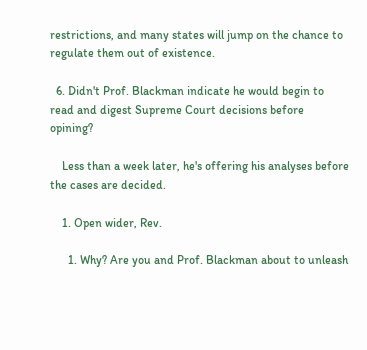restrictions, and many states will jump on the chance to regulate them out of existence.

  6. Didn't Prof. Blackman indicate he would begin to read and digest Supreme Court decisions before opining?

    Less than a week later, he's offering his analyses before the cases are decided.

    1. Open wider, Rev.

      1. Why? Are you and Prof. Blackman about to unleash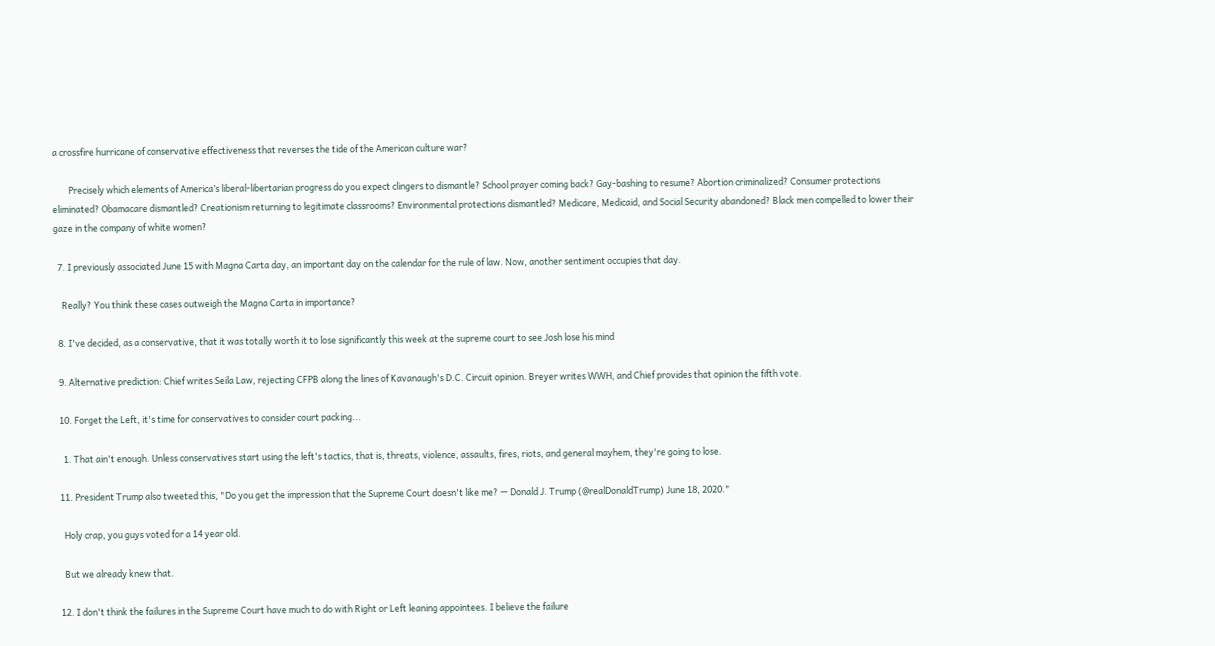a crossfire hurricane of conservative effectiveness that reverses the tide of the American culture war?

        Precisely which elements of America’s liberal-libertarian progress do you expect clingers to dismantle? School prayer coming back? Gay-bashing to resume? Abortion criminalized? Consumer protections eliminated? Obamacare dismantled? Creationism returning to legitimate classrooms? Environmental protections dismantled? Medicare, Medicaid, and Social Security abandoned? Black men compelled to lower their gaze in the company of white women?

  7. I previously associated June 15 with Magna Carta day, an important day on the calendar for the rule of law. Now, another sentiment occupies that day.

    Really? You think these cases outweigh the Magna Carta in importance?

  8. I've decided, as a conservative, that it was totally worth it to lose significantly this week at the supreme court to see Josh lose his mind

  9. Alternative prediction: Chief writes Seila Law, rejecting CFPB along the lines of Kavanaugh's D.C. Circuit opinion. Breyer writes WWH, and Chief provides that opinion the fifth vote.

  10. Forget the Left, it's time for conservatives to consider court packing...

    1. That ain't enough. Unless conservatives start using the left's tactics, that is, threats, violence, assaults, fires, riots, and general mayhem, they're going to lose.

  11. President Trump also tweeted this, "Do you get the impression that the Supreme Court doesn't like me? — Donald J. Trump (@realDonaldTrump) June 18, 2020."

    Holy crap, you guys voted for a 14 year old.

    But we already knew that.

  12. I don't think the failures in the Supreme Court have much to do with Right or Left leaning appointees. I believe the failure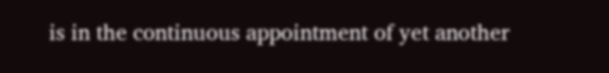is in the continuous appointment of yet another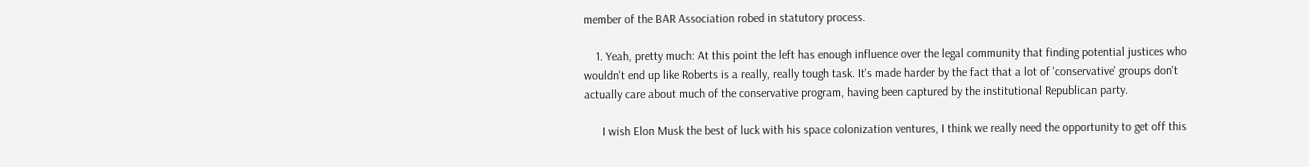member of the BAR Association robed in statutory process.

    1. Yeah, pretty much: At this point the left has enough influence over the legal community that finding potential justices who wouldn't end up like Roberts is a really, really tough task. It's made harder by the fact that a lot of 'conservative' groups don't actually care about much of the conservative program, having been captured by the institutional Republican party.

      I wish Elon Musk the best of luck with his space colonization ventures, I think we really need the opportunity to get off this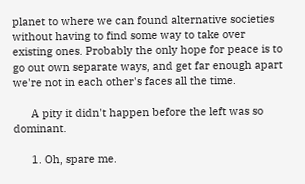planet to where we can found alternative societies without having to find some way to take over existing ones. Probably the only hope for peace is to go out own separate ways, and get far enough apart we're not in each other's faces all the time.

      A pity it didn't happen before the left was so dominant.

      1. Oh, spare me.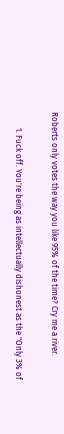Roberts only votes the way you like 95% of the time? Cry me a river.

        1. Fuck off. You're being as intellectually dishonest as the "Only 3% of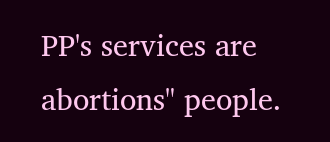PP's services are abortions" people.